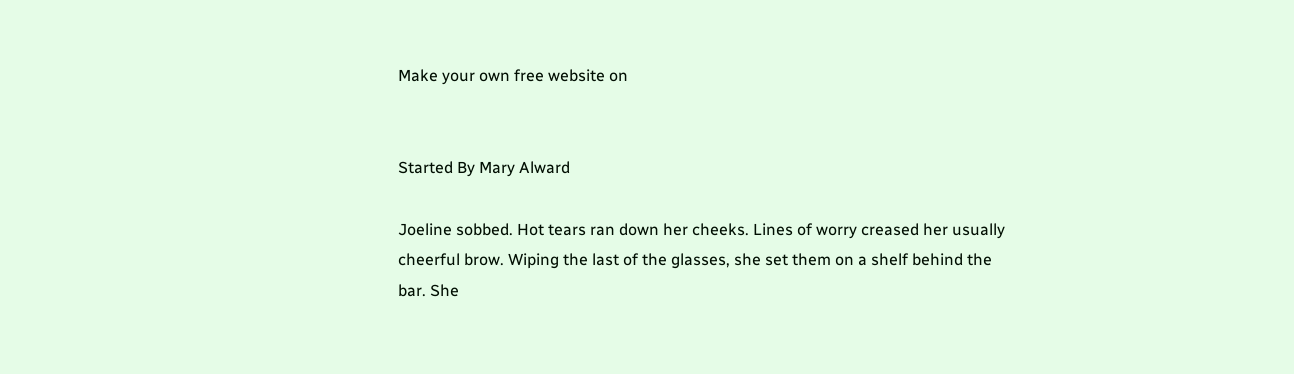Make your own free website on


Started By Mary Alward

Joeline sobbed. Hot tears ran down her cheeks. Lines of worry creased her usually cheerful brow. Wiping the last of the glasses, she set them on a shelf behind the bar. She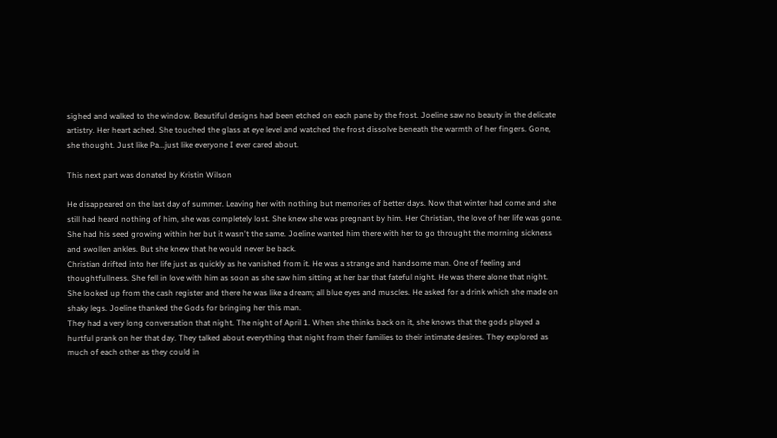sighed and walked to the window. Beautiful designs had been etched on each pane by the frost. Joeline saw no beauty in the delicate artistry. Her heart ached. She touched the glass at eye level and watched the frost dissolve beneath the warmth of her fingers. Gone, she thought. Just like Pa...just like everyone I ever cared about.

This next part was donated by Kristin Wilson

He disappeared on the last day of summer. Leaving her with nothing but memories of better days. Now that winter had come and she still had heard nothing of him, she was completely lost. She knew she was pregnant by him. Her Christian, the love of her life was gone. She had his seed growing within her but it wasn't the same. Joeline wanted him there with her to go throught the morning sickness and swollen ankles. But she knew that he would never be back.
Christian drifted into her life just as quickly as he vanished from it. He was a strange and handsome man. One of feeling and thoughtfullness. She fell in love with him as soon as she saw him sitting at her bar that fateful night. He was there alone that night. She looked up from the cash register and there he was like a dream; all blue eyes and muscles. He asked for a drink which she made on shaky legs. Joeline thanked the Gods for bringing her this man.
They had a very long conversation that night. The night of April 1. When she thinks back on it, she knows that the gods played a hurtful prank on her that day. They talked about everything that night from their families to their intimate desires. They explored as much of each other as they could in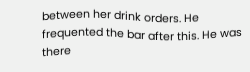between her drink orders. He frequented the bar after this. He was there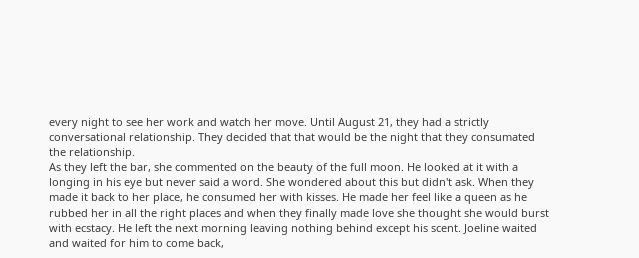every night to see her work and watch her move. Until August 21, they had a strictly conversational relationship. They decided that that would be the night that they consumated the relationship.
As they left the bar, she commented on the beauty of the full moon. He looked at it with a longing in his eye but never said a word. She wondered about this but didn't ask. When they made it back to her place, he consumed her with kisses. He made her feel like a queen as he rubbed her in all the right places and when they finally made love she thought she would burst with ecstacy. He left the next morning leaving nothing behind except his scent. Joeline waited and waited for him to come back,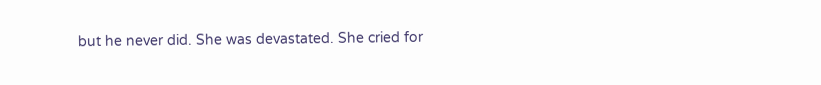but he never did. She was devastated. She cried for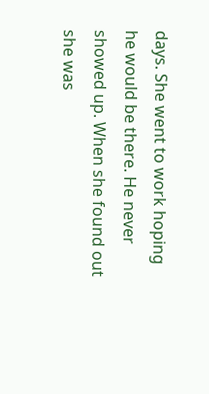days. She went to work hoping he would be there. He never showed up. When she found out she was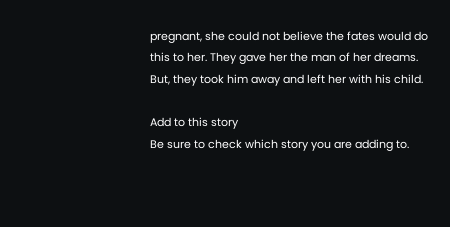pregnant, she could not believe the fates would do this to her. They gave her the man of her dreams. But, they took him away and left her with his child.

Add to this story
Be sure to check which story you are adding to.